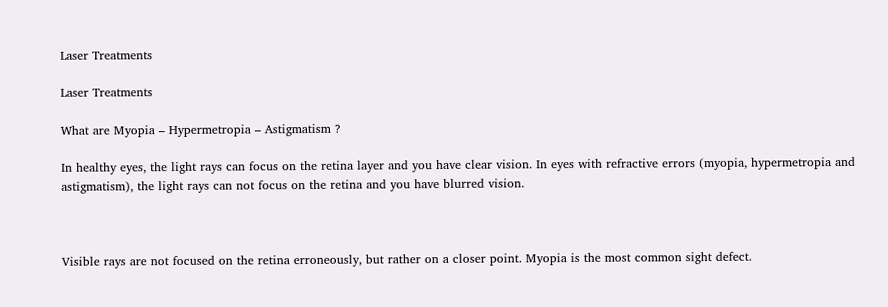Laser Treatments

Laser Treatments

What are Myopia – Hypermetropia – Astigmatism ?

In healthy eyes, the light rays can focus on the retina layer and you have clear vision. In eyes with refractive errors (myopia, hypermetropia and astigmatism), the light rays can not focus on the retina and you have blurred vision.



Visible rays are not focused on the retina erroneously, but rather on a closer point. Myopia is the most common sight defect.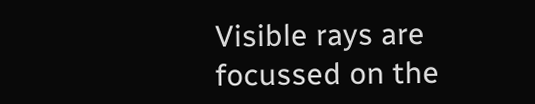Visible rays are focussed on the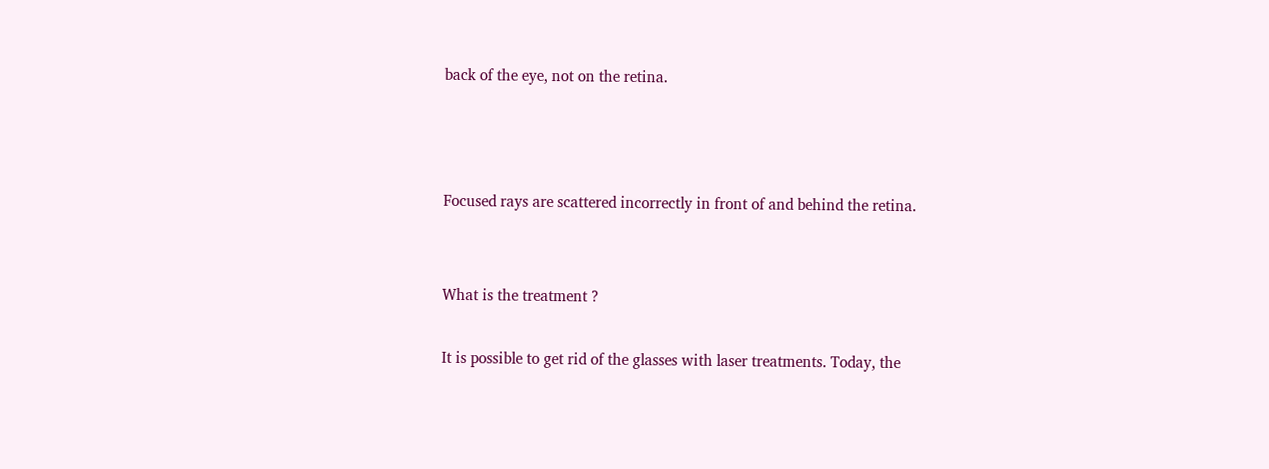back of the eye, not on the retina.



Focused rays are scattered incorrectly in front of and behind the retina.


What is the treatment ?

It is possible to get rid of the glasses with laser treatments. Today, the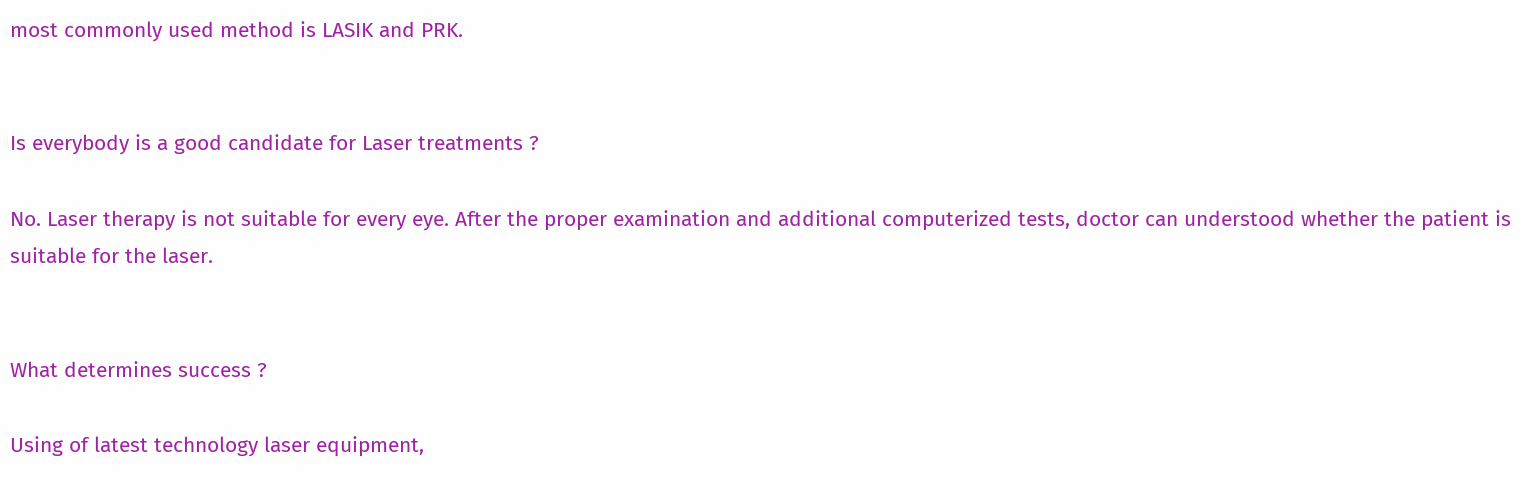most commonly used method is LASIK and PRK.


Is everybody is a good candidate for Laser treatments ?

No. Laser therapy is not suitable for every eye. After the proper examination and additional computerized tests, doctor can understood whether the patient is suitable for the laser.


What determines success ?

Using of latest technology laser equipment,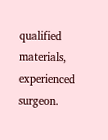qualified materials, experienced surgeon.